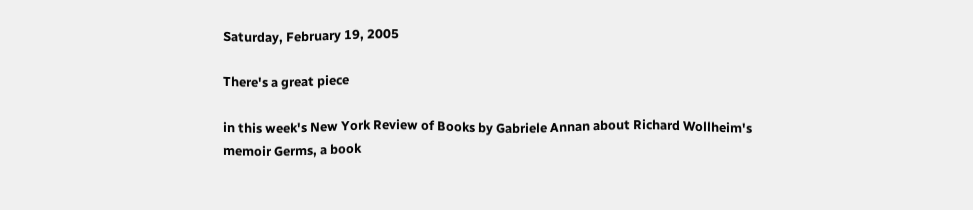Saturday, February 19, 2005

There's a great piece

in this week's New York Review of Books by Gabriele Annan about Richard Wollheim's memoir Germs, a book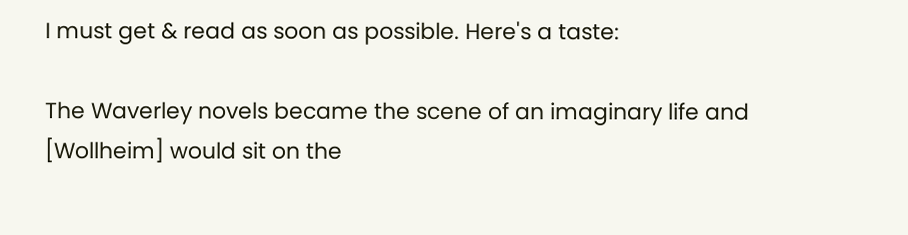I must get & read as soon as possible. Here's a taste:

The Waverley novels became the scene of an imaginary life and [Wollheim] would sit on the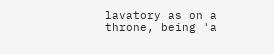lavatory as on a throne, being 'a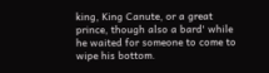king, King Canute, or a great prince, though also a bard' while he waited for someone to come to wipe his bottom.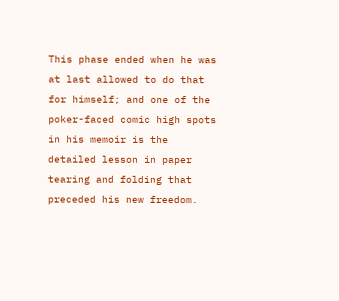This phase ended when he was at last allowed to do that for himself; and one of the poker-faced comic high spots in his memoir is the detailed lesson in paper tearing and folding that preceded his new freedom.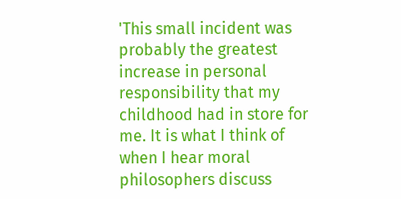'This small incident was probably the greatest increase in personal responsibility that my childhood had in store for me. It is what I think of when I hear moral philosophers discuss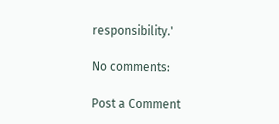responsibility.'

No comments:

Post a Comment